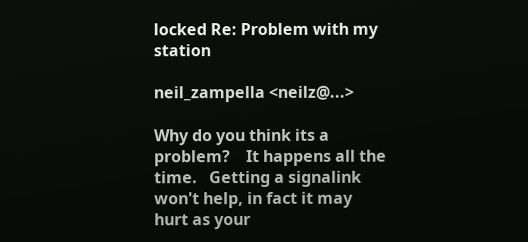locked Re: Problem with my station

neil_zampella <neilz@...>

Why do you think its a problem?    It happens all the time.   Getting a signalink won't help, in fact it may hurt as your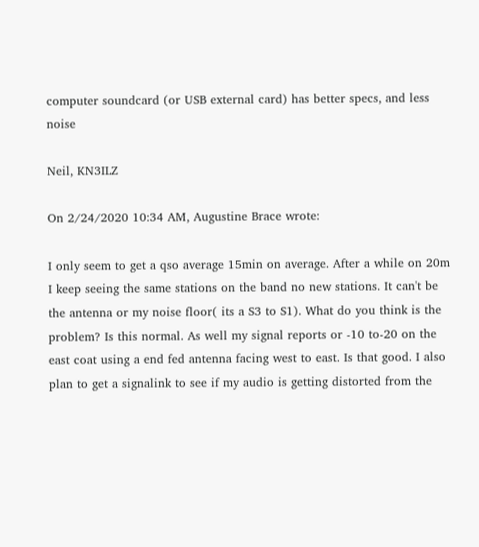computer soundcard (or USB external card) has better specs, and less noise

Neil, KN3ILZ

On 2/24/2020 10:34 AM, Augustine Brace wrote:

I only seem to get a qso average 15min on average. After a while on 20m I keep seeing the same stations on the band no new stations. It can't be the antenna or my noise floor( its a S3 to S1). What do you think is the problem? Is this normal. As well my signal reports or -10 to-20 on the east coat using a end fed antenna facing west to east. Is that good. I also plan to get a signalink to see if my audio is getting distorted from the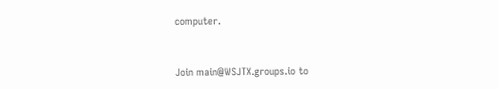computer.


Join main@WSJTX.groups.io to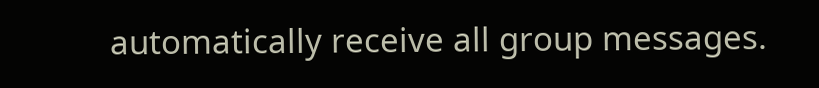automatically receive all group messages.